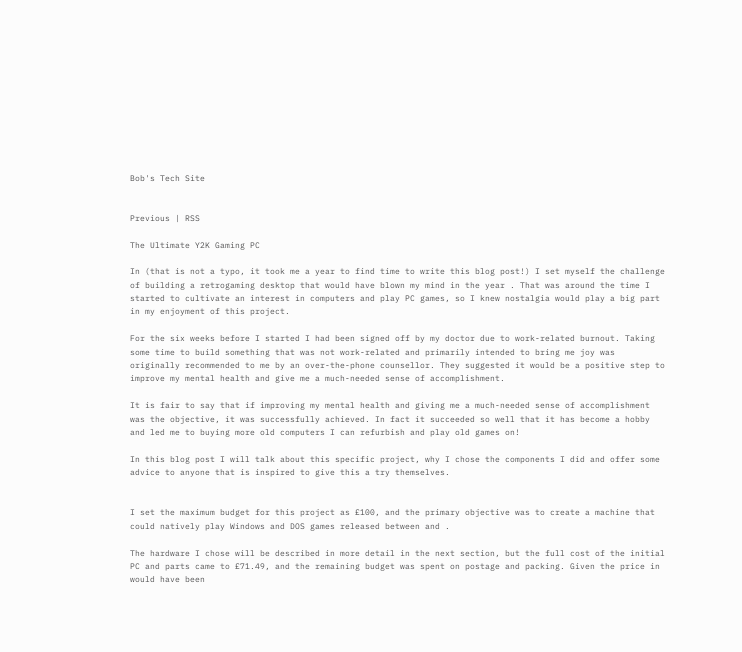Bob's Tech Site


Previous | RSS

The Ultimate Y2K Gaming PC

In (that is not a typo, it took me a year to find time to write this blog post!) I set myself the challenge of building a retrogaming desktop that would have blown my mind in the year . That was around the time I started to cultivate an interest in computers and play PC games, so I knew nostalgia would play a big part in my enjoyment of this project.

For the six weeks before I started I had been signed off by my doctor due to work-related burnout. Taking some time to build something that was not work-related and primarily intended to bring me joy was originally recommended to me by an over-the-phone counsellor. They suggested it would be a positive step to improve my mental health and give me a much-needed sense of accomplishment.

It is fair to say that if improving my mental health and giving me a much-needed sense of accomplishment was the objective, it was successfully achieved. In fact it succeeded so well that it has become a hobby and led me to buying more old computers I can refurbish and play old games on!

In this blog post I will talk about this specific project, why I chose the components I did and offer some advice to anyone that is inspired to give this a try themselves.


I set the maximum budget for this project as £100, and the primary objective was to create a machine that could natively play Windows and DOS games released between and .

The hardware I chose will be described in more detail in the next section, but the full cost of the initial PC and parts came to £71.49, and the remaining budget was spent on postage and packing. Given the price in would have been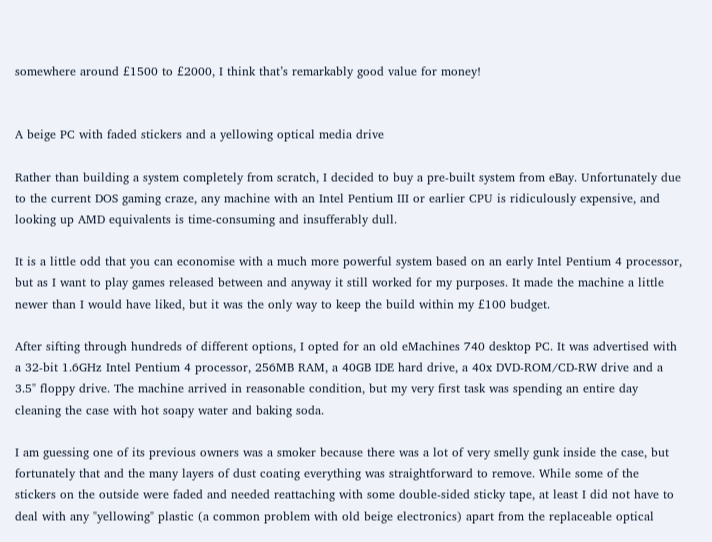somewhere around £1500 to £2000, I think that’s remarkably good value for money!


A beige PC with faded stickers and a yellowing optical media drive

Rather than building a system completely from scratch, I decided to buy a pre-built system from eBay. Unfortunately due to the current DOS gaming craze, any machine with an Intel Pentium III or earlier CPU is ridiculously expensive, and looking up AMD equivalents is time-consuming and insufferably dull.

It is a little odd that you can economise with a much more powerful system based on an early Intel Pentium 4 processor, but as I want to play games released between and anyway it still worked for my purposes. It made the machine a little newer than I would have liked, but it was the only way to keep the build within my £100 budget.

After sifting through hundreds of different options, I opted for an old eMachines 740 desktop PC. It was advertised with a 32-bit 1.6GHz Intel Pentium 4 processor, 256MB RAM, a 40GB IDE hard drive, a 40x DVD-ROM/CD-RW drive and a 3.5" floppy drive. The machine arrived in reasonable condition, but my very first task was spending an entire day cleaning the case with hot soapy water and baking soda.

I am guessing one of its previous owners was a smoker because there was a lot of very smelly gunk inside the case, but fortunately that and the many layers of dust coating everything was straightforward to remove. While some of the stickers on the outside were faded and needed reattaching with some double-sided sticky tape, at least I did not have to deal with any "yellowing" plastic (a common problem with old beige electronics) apart from the replaceable optical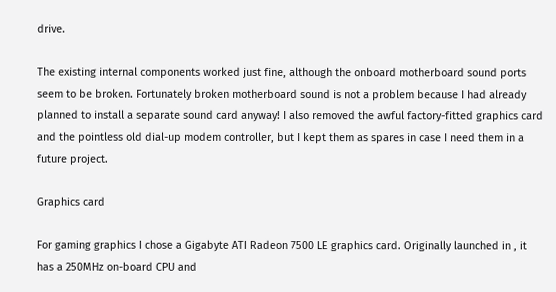drive.

The existing internal components worked just fine, although the onboard motherboard sound ports seem to be broken. Fortunately broken motherboard sound is not a problem because I had already planned to install a separate sound card anyway! I also removed the awful factory-fitted graphics card and the pointless old dial-up modem controller, but I kept them as spares in case I need them in a future project.

Graphics card

For gaming graphics I chose a Gigabyte ATI Radeon 7500 LE graphics card. Originally launched in , it has a 250MHz on-board CPU and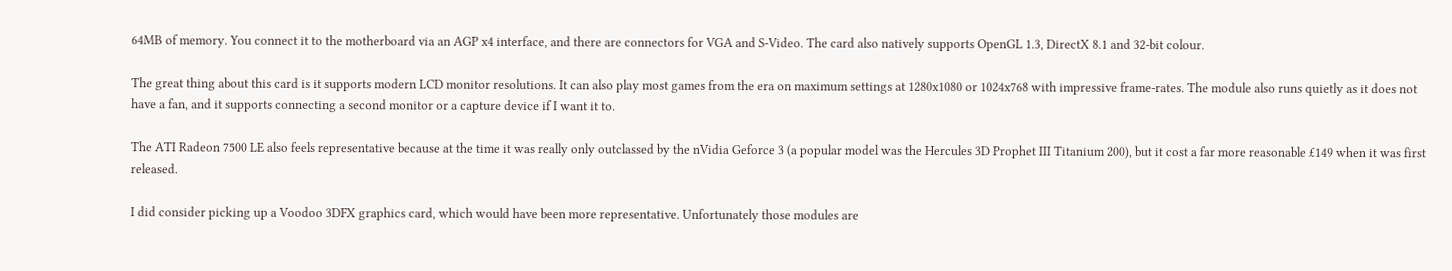64MB of memory. You connect it to the motherboard via an AGP x4 interface, and there are connectors for VGA and S-Video. The card also natively supports OpenGL 1.3, DirectX 8.1 and 32-bit colour.

The great thing about this card is it supports modern LCD monitor resolutions. It can also play most games from the era on maximum settings at 1280x1080 or 1024x768 with impressive frame-rates. The module also runs quietly as it does not have a fan, and it supports connecting a second monitor or a capture device if I want it to.

The ATI Radeon 7500 LE also feels representative because at the time it was really only outclassed by the nVidia Geforce 3 (a popular model was the Hercules 3D Prophet III Titanium 200), but it cost a far more reasonable £149 when it was first released.

I did consider picking up a Voodoo 3DFX graphics card, which would have been more representative. Unfortunately those modules are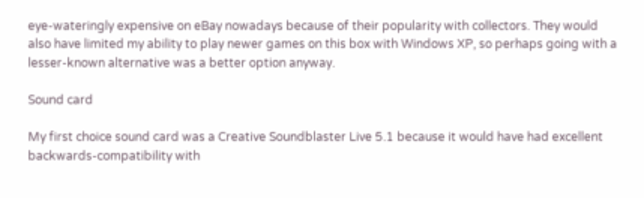eye-wateringly expensive on eBay nowadays because of their popularity with collectors. They would also have limited my ability to play newer games on this box with Windows XP, so perhaps going with a lesser-known alternative was a better option anyway.

Sound card

My first choice sound card was a Creative Soundblaster Live 5.1 because it would have had excellent backwards-compatibility with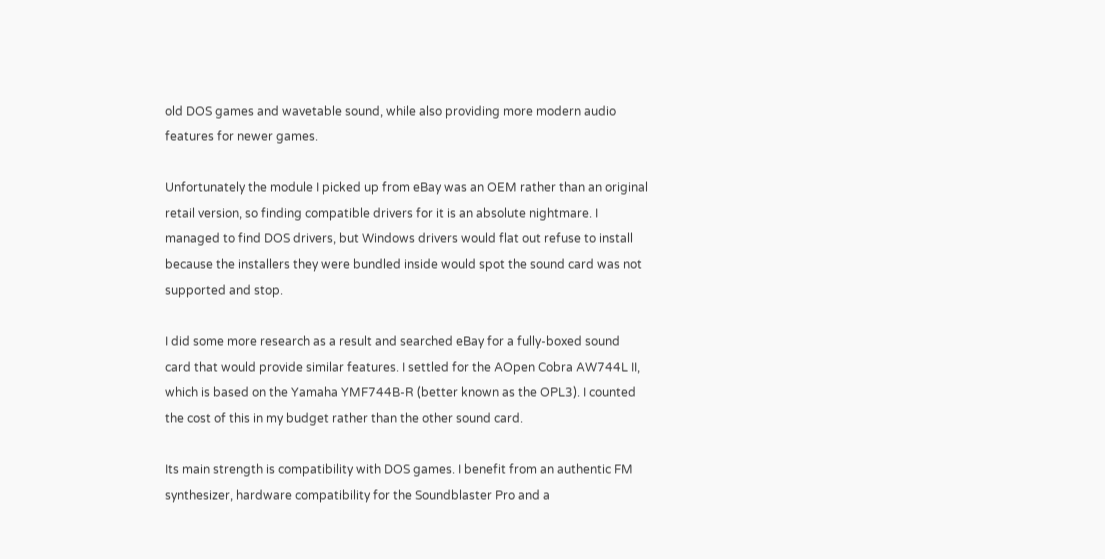old DOS games and wavetable sound, while also providing more modern audio features for newer games.

Unfortunately the module I picked up from eBay was an OEM rather than an original retail version, so finding compatible drivers for it is an absolute nightmare. I managed to find DOS drivers, but Windows drivers would flat out refuse to install because the installers they were bundled inside would spot the sound card was not supported and stop.

I did some more research as a result and searched eBay for a fully-boxed sound card that would provide similar features. I settled for the AOpen Cobra AW744L II, which is based on the Yamaha YMF744B-R (better known as the OPL3). I counted the cost of this in my budget rather than the other sound card.

Its main strength is compatibility with DOS games. I benefit from an authentic FM synthesizer, hardware compatibility for the Soundblaster Pro and a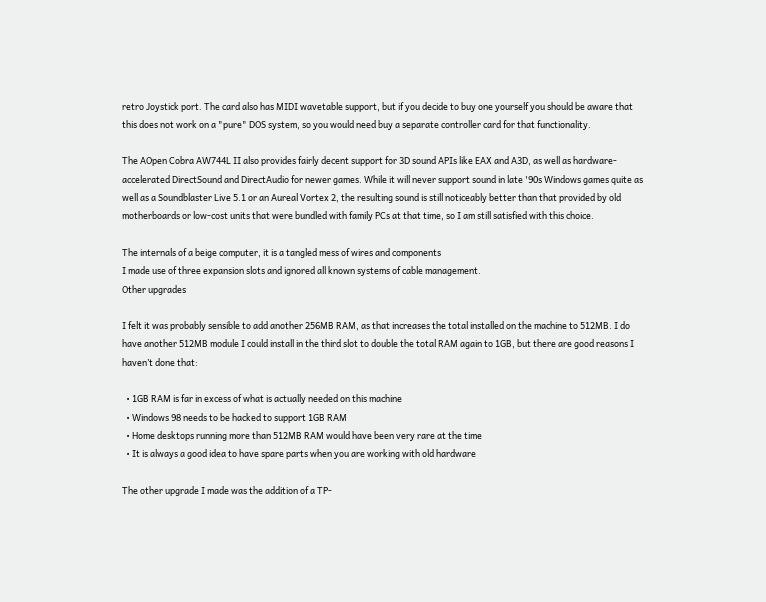retro Joystick port. The card also has MIDI wavetable support, but if you decide to buy one yourself you should be aware that this does not work on a "pure" DOS system, so you would need buy a separate controller card for that functionality.

The AOpen Cobra AW744L II also provides fairly decent support for 3D sound APIs like EAX and A3D, as well as hardware-accelerated DirectSound and DirectAudio for newer games. While it will never support sound in late '90s Windows games quite as well as a Soundblaster Live 5.1 or an Aureal Vortex 2, the resulting sound is still noticeably better than that provided by old motherboards or low-cost units that were bundled with family PCs at that time, so I am still satisfied with this choice.

The internals of a beige computer, it is a tangled mess of wires and components
I made use of three expansion slots and ignored all known systems of cable management.
Other upgrades

I felt it was probably sensible to add another 256MB RAM, as that increases the total installed on the machine to 512MB. I do have another 512MB module I could install in the third slot to double the total RAM again to 1GB, but there are good reasons I haven’t done that:

  • 1GB RAM is far in excess of what is actually needed on this machine
  • Windows 98 needs to be hacked to support 1GB RAM
  • Home desktops running more than 512MB RAM would have been very rare at the time
  • It is always a good idea to have spare parts when you are working with old hardware

The other upgrade I made was the addition of a TP-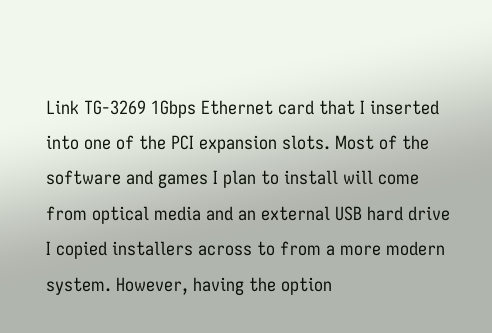Link TG-3269 1Gbps Ethernet card that I inserted into one of the PCI expansion slots. Most of the software and games I plan to install will come from optical media and an external USB hard drive I copied installers across to from a more modern system. However, having the option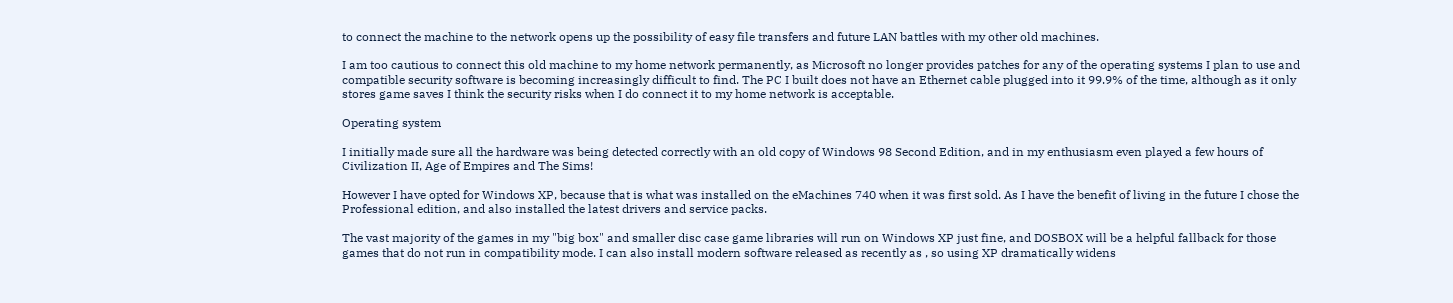to connect the machine to the network opens up the possibility of easy file transfers and future LAN battles with my other old machines.

I am too cautious to connect this old machine to my home network permanently, as Microsoft no longer provides patches for any of the operating systems I plan to use and compatible security software is becoming increasingly difficult to find. The PC I built does not have an Ethernet cable plugged into it 99.9% of the time, although as it only stores game saves I think the security risks when I do connect it to my home network is acceptable.

Operating system

I initially made sure all the hardware was being detected correctly with an old copy of Windows 98 Second Edition, and in my enthusiasm even played a few hours of Civilization II, Age of Empires and The Sims!

However I have opted for Windows XP, because that is what was installed on the eMachines 740 when it was first sold. As I have the benefit of living in the future I chose the Professional edition, and also installed the latest drivers and service packs.

The vast majority of the games in my "big box" and smaller disc case game libraries will run on Windows XP just fine, and DOSBOX will be a helpful fallback for those games that do not run in compatibility mode. I can also install modern software released as recently as , so using XP dramatically widens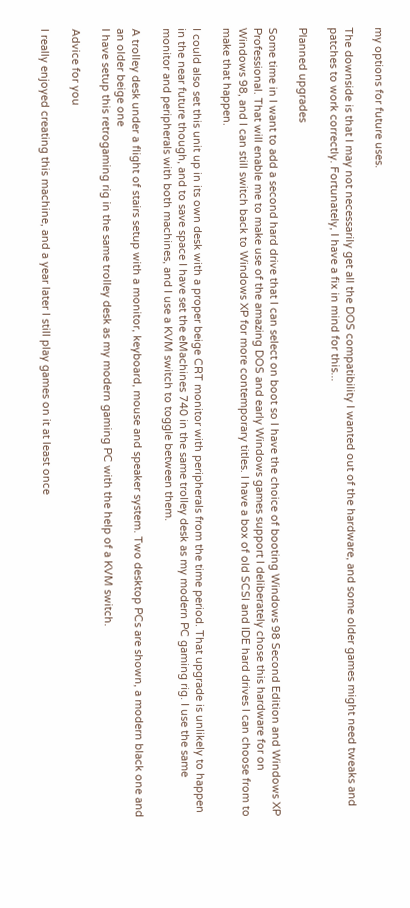my options for future uses.

The downside is that I may not necessarily get all the DOS compatibility I wanted out of the hardware, and some older games might need tweaks and patches to work correctly. Fortunately, I have a fix in mind for this...

Planned upgrades

Some time in I want to add a second hard drive that I can select on boot so I have the choice of booting Windows 98 Second Edition and Windows XP Professional. That will enable me to make use of the amazing DOS and early Windows games support I deliberately chose this hardware for on Windows 98, and I can still switch back to Windows XP for more contemporary titles. I have a box of old SCSI and IDE hard drives I can choose from to make that happen.

I could also set this unit up in its own desk with a proper beige CRT monitor with peripherals from the time period. That upgrade is unlikely to happen in the near future though, and to save space I have set the eMachines 740 in the same trolley desk as my modern PC gaming rig. I use the same monitor and peripherals with both machines, and I use a KVM switch to toggle between them.

A trolley desk under a flight of stairs setup with a monitor, keyboard, mouse and speaker system. Two desktop PCs are shown, a modern black one and an older beige one
I have setup this retrogaming rig in the same trolley desk as my modern gaming PC with the help of a KVM switch.

Advice for you

I really enjoyed creating this machine, and a year later I still play games on it at least once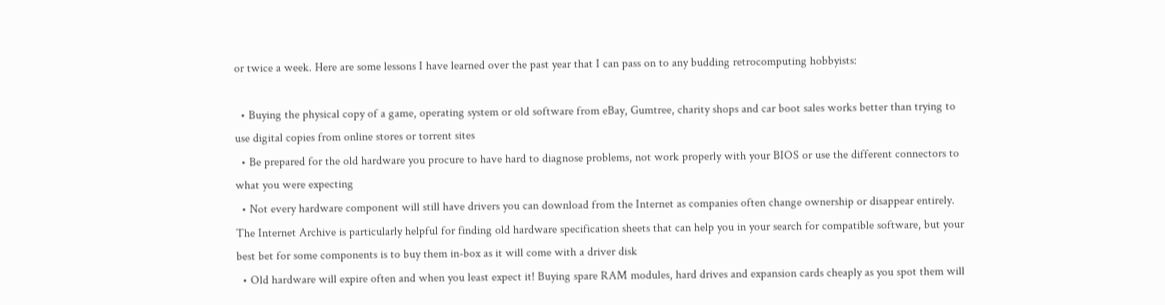or twice a week. Here are some lessons I have learned over the past year that I can pass on to any budding retrocomputing hobbyists:

  • Buying the physical copy of a game, operating system or old software from eBay, Gumtree, charity shops and car boot sales works better than trying to use digital copies from online stores or torrent sites
  • Be prepared for the old hardware you procure to have hard to diagnose problems, not work properly with your BIOS or use the different connectors to what you were expecting
  • Not every hardware component will still have drivers you can download from the Internet as companies often change ownership or disappear entirely. The Internet Archive is particularly helpful for finding old hardware specification sheets that can help you in your search for compatible software, but your best bet for some components is to buy them in-box as it will come with a driver disk
  • Old hardware will expire often and when you least expect it! Buying spare RAM modules, hard drives and expansion cards cheaply as you spot them will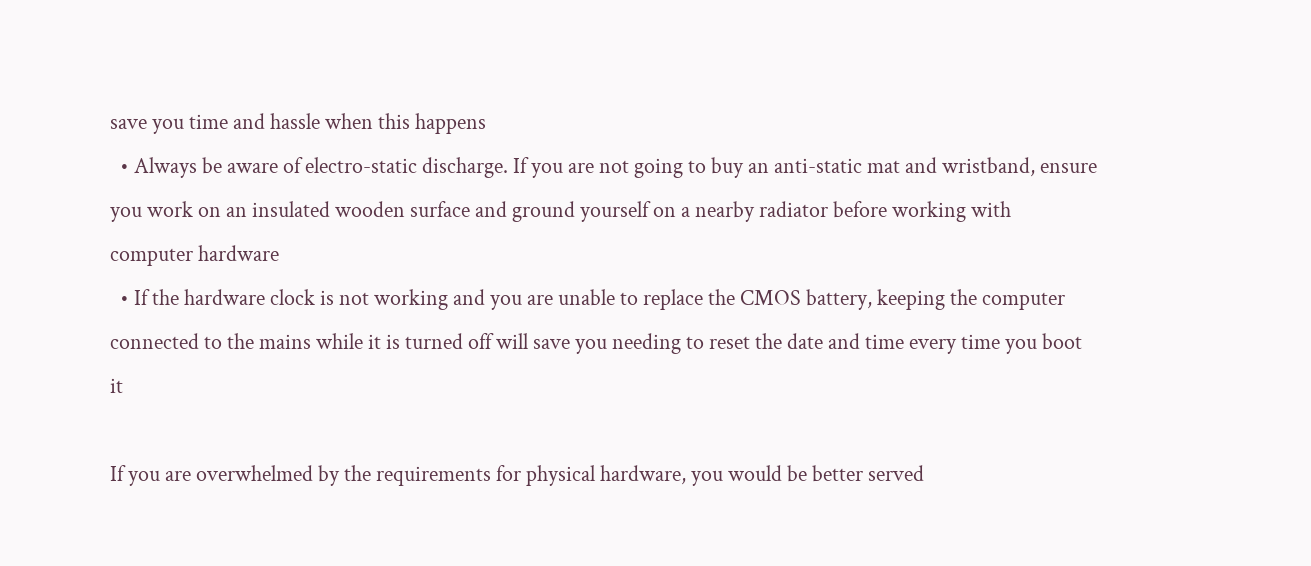save you time and hassle when this happens
  • Always be aware of electro-static discharge. If you are not going to buy an anti-static mat and wristband, ensure you work on an insulated wooden surface and ground yourself on a nearby radiator before working with computer hardware
  • If the hardware clock is not working and you are unable to replace the CMOS battery, keeping the computer connected to the mains while it is turned off will save you needing to reset the date and time every time you boot it

If you are overwhelmed by the requirements for physical hardware, you would be better served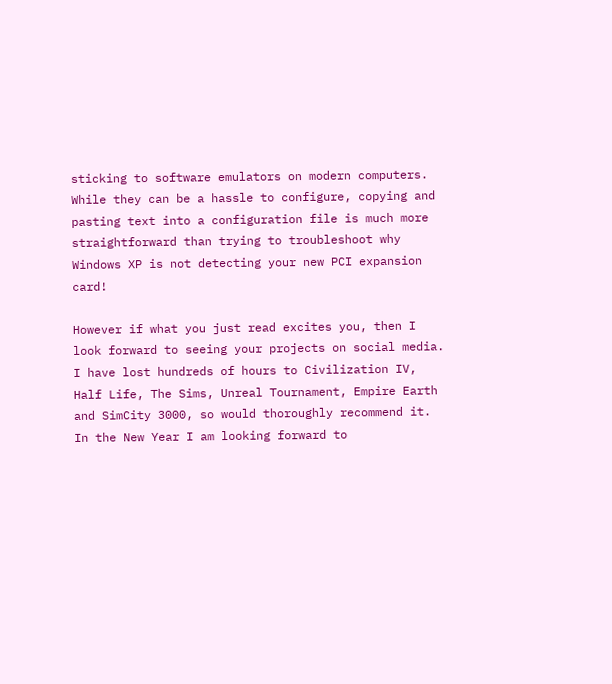sticking to software emulators on modern computers. While they can be a hassle to configure, copying and pasting text into a configuration file is much more straightforward than trying to troubleshoot why Windows XP is not detecting your new PCI expansion card!

However if what you just read excites you, then I look forward to seeing your projects on social media. I have lost hundreds of hours to Civilization IV, Half Life, The Sims, Unreal Tournament, Empire Earth and SimCity 3000, so would thoroughly recommend it. In the New Year I am looking forward to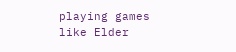playing games like Elder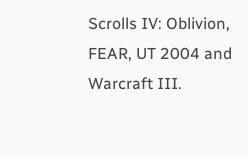Scrolls IV: Oblivion, FEAR, UT 2004 and Warcraft III.